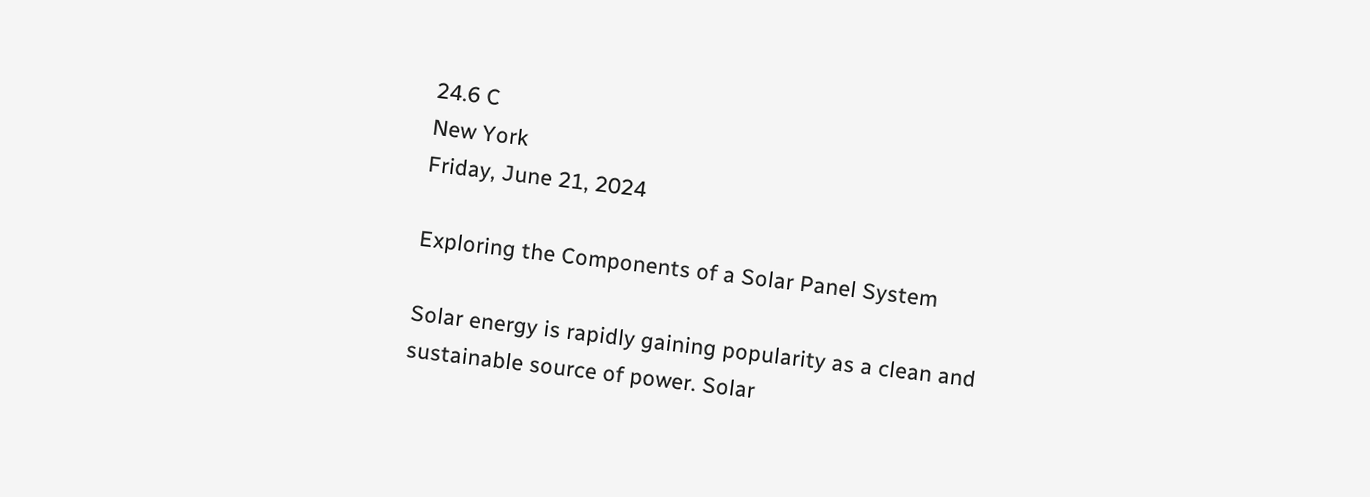24.6 C
New York
Friday, June 21, 2024

Exploring the Components of a Solar Panel System

Solar energy is rapidly gaining popularity as a clean and sustainable source of power. Solar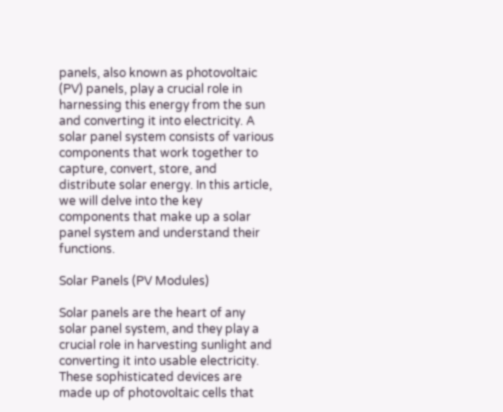panels, also known as photovoltaic (PV) panels, play a crucial role in harnessing this energy from the sun and converting it into electricity. A solar panel system consists of various components that work together to capture, convert, store, and distribute solar energy. In this article, we will delve into the key components that make up a solar panel system and understand their functions.

Solar Panels (PV Modules)

Solar panels are the heart of any solar panel system, and they play a crucial role in harvesting sunlight and converting it into usable electricity. These sophisticated devices are made up of photovoltaic cells that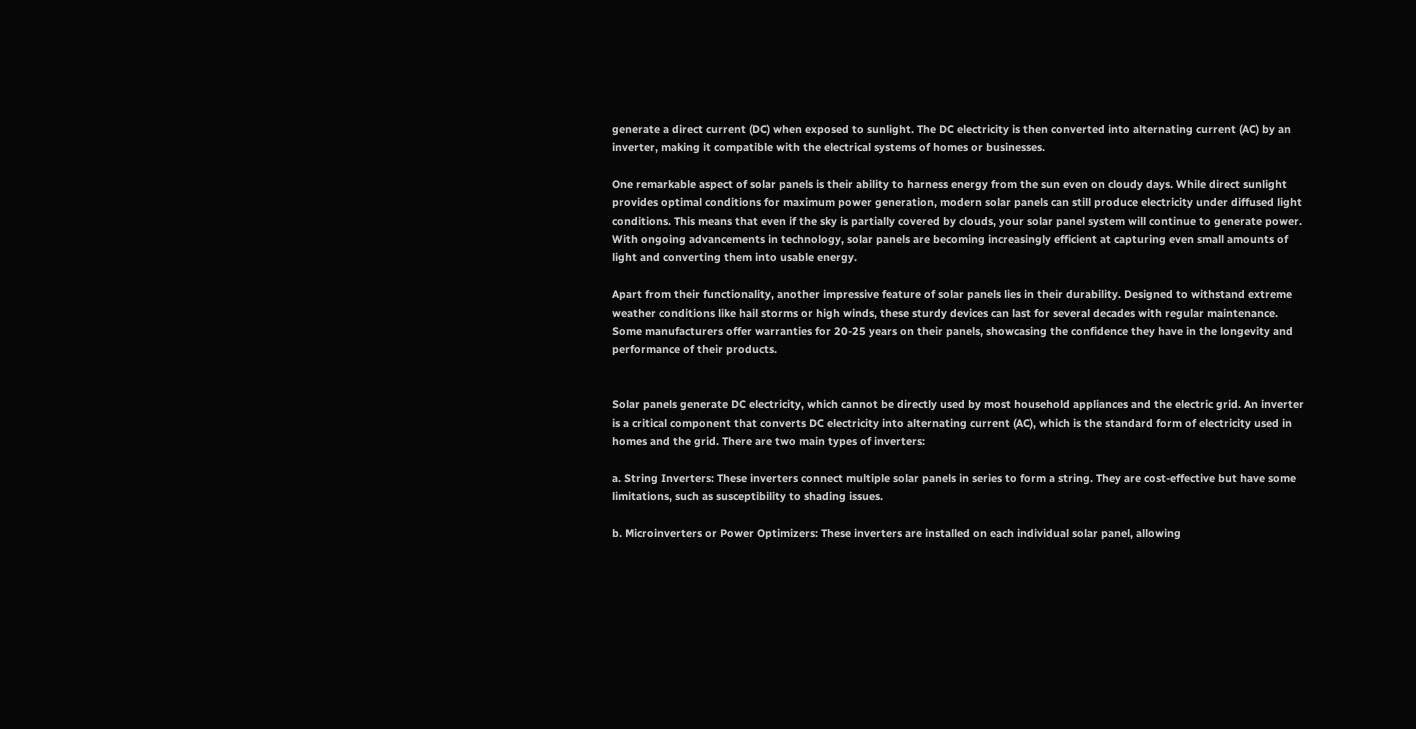generate a direct current (DC) when exposed to sunlight. The DC electricity is then converted into alternating current (AC) by an inverter, making it compatible with the electrical systems of homes or businesses.

One remarkable aspect of solar panels is their ability to harness energy from the sun even on cloudy days. While direct sunlight provides optimal conditions for maximum power generation, modern solar panels can still produce electricity under diffused light conditions. This means that even if the sky is partially covered by clouds, your solar panel system will continue to generate power. With ongoing advancements in technology, solar panels are becoming increasingly efficient at capturing even small amounts of light and converting them into usable energy.

Apart from their functionality, another impressive feature of solar panels lies in their durability. Designed to withstand extreme weather conditions like hail storms or high winds, these sturdy devices can last for several decades with regular maintenance. Some manufacturers offer warranties for 20-25 years on their panels, showcasing the confidence they have in the longevity and performance of their products.


Solar panels generate DC electricity, which cannot be directly used by most household appliances and the electric grid. An inverter is a critical component that converts DC electricity into alternating current (AC), which is the standard form of electricity used in homes and the grid. There are two main types of inverters:

a. String Inverters: These inverters connect multiple solar panels in series to form a string. They are cost-effective but have some limitations, such as susceptibility to shading issues.

b. Microinverters or Power Optimizers: These inverters are installed on each individual solar panel, allowing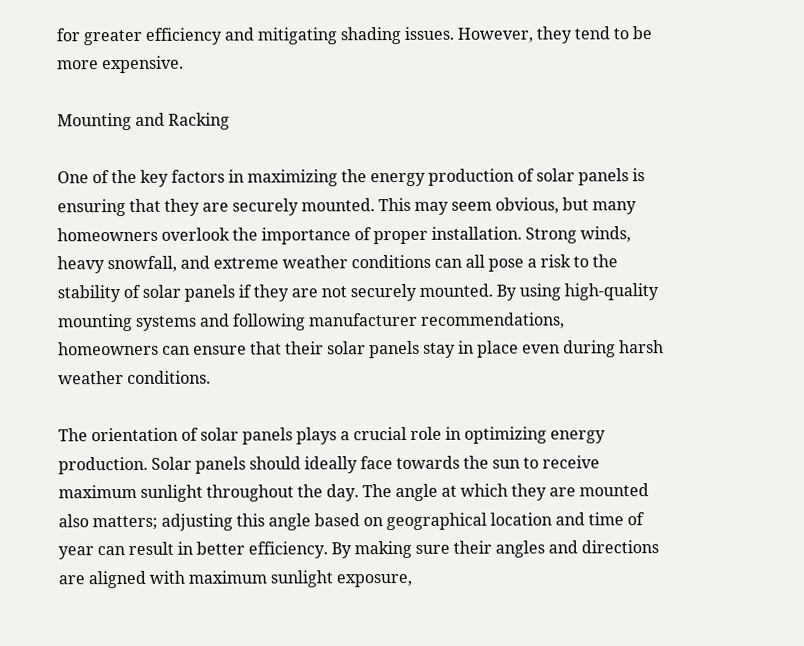for greater efficiency and mitigating shading issues. However, they tend to be more expensive.

Mounting and Racking

One of the key factors in maximizing the energy production of solar panels is ensuring that they are securely mounted. This may seem obvious, but many homeowners overlook the importance of proper installation. Strong winds, heavy snowfall, and extreme weather conditions can all pose a risk to the stability of solar panels if they are not securely mounted. By using high-quality mounting systems and following manufacturer recommendations, homeowners can ensure that their solar panels stay in place even during harsh weather conditions.

The orientation of solar panels plays a crucial role in optimizing energy production. Solar panels should ideally face towards the sun to receive maximum sunlight throughout the day. The angle at which they are mounted also matters; adjusting this angle based on geographical location and time of year can result in better efficiency. By making sure their angles and directions are aligned with maximum sunlight exposure,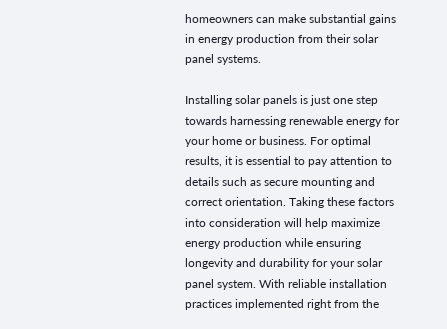homeowners can make substantial gains in energy production from their solar panel systems.

Installing solar panels is just one step towards harnessing renewable energy for your home or business. For optimal results, it is essential to pay attention to details such as secure mounting and correct orientation. Taking these factors into consideration will help maximize energy production while ensuring longevity and durability for your solar panel system. With reliable installation practices implemented right from the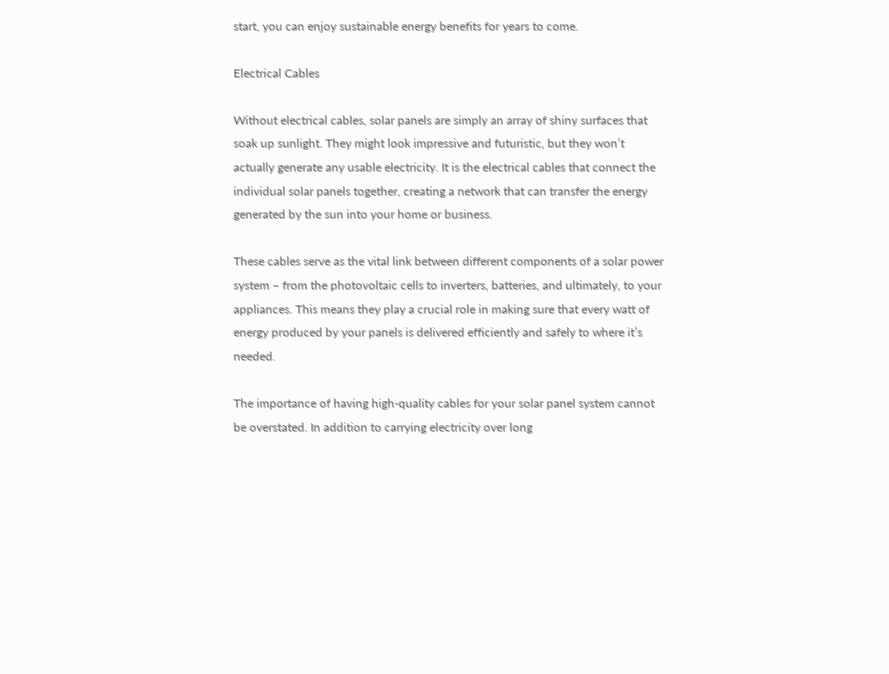start, you can enjoy sustainable energy benefits for years to come.

Electrical Cables

Without electrical cables, solar panels are simply an array of shiny surfaces that soak up sunlight. They might look impressive and futuristic, but they won’t actually generate any usable electricity. It is the electrical cables that connect the individual solar panels together, creating a network that can transfer the energy generated by the sun into your home or business.

These cables serve as the vital link between different components of a solar power system – from the photovoltaic cells to inverters, batteries, and ultimately, to your appliances. This means they play a crucial role in making sure that every watt of energy produced by your panels is delivered efficiently and safely to where it’s needed.

The importance of having high-quality cables for your solar panel system cannot be overstated. In addition to carrying electricity over long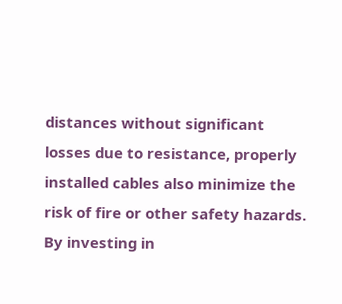distances without significant losses due to resistance, properly installed cables also minimize the risk of fire or other safety hazards. By investing in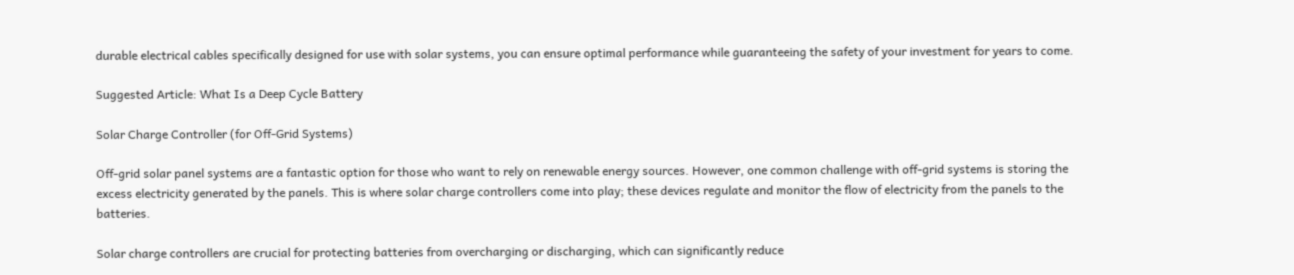durable electrical cables specifically designed for use with solar systems, you can ensure optimal performance while guaranteeing the safety of your investment for years to come.

Suggested Article: What Is a Deep Cycle Battery

Solar Charge Controller (for Off-Grid Systems)

Off-grid solar panel systems are a fantastic option for those who want to rely on renewable energy sources. However, one common challenge with off-grid systems is storing the excess electricity generated by the panels. This is where solar charge controllers come into play; these devices regulate and monitor the flow of electricity from the panels to the batteries.

Solar charge controllers are crucial for protecting batteries from overcharging or discharging, which can significantly reduce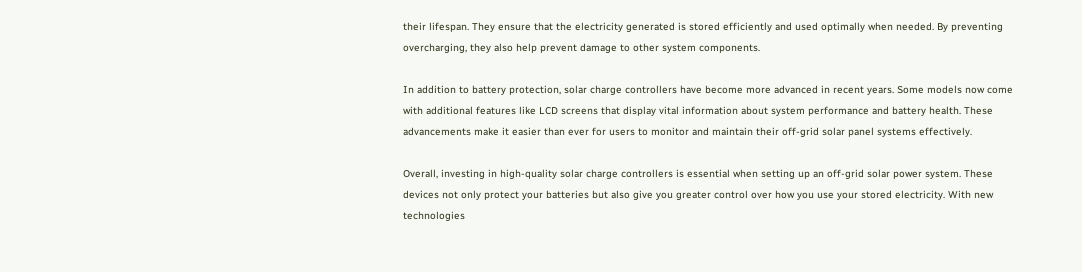their lifespan. They ensure that the electricity generated is stored efficiently and used optimally when needed. By preventing overcharging, they also help prevent damage to other system components.

In addition to battery protection, solar charge controllers have become more advanced in recent years. Some models now come with additional features like LCD screens that display vital information about system performance and battery health. These advancements make it easier than ever for users to monitor and maintain their off-grid solar panel systems effectively.

Overall, investing in high-quality solar charge controllers is essential when setting up an off-grid solar power system. These devices not only protect your batteries but also give you greater control over how you use your stored electricity. With new technologies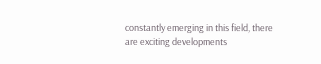constantly emerging in this field, there are exciting developments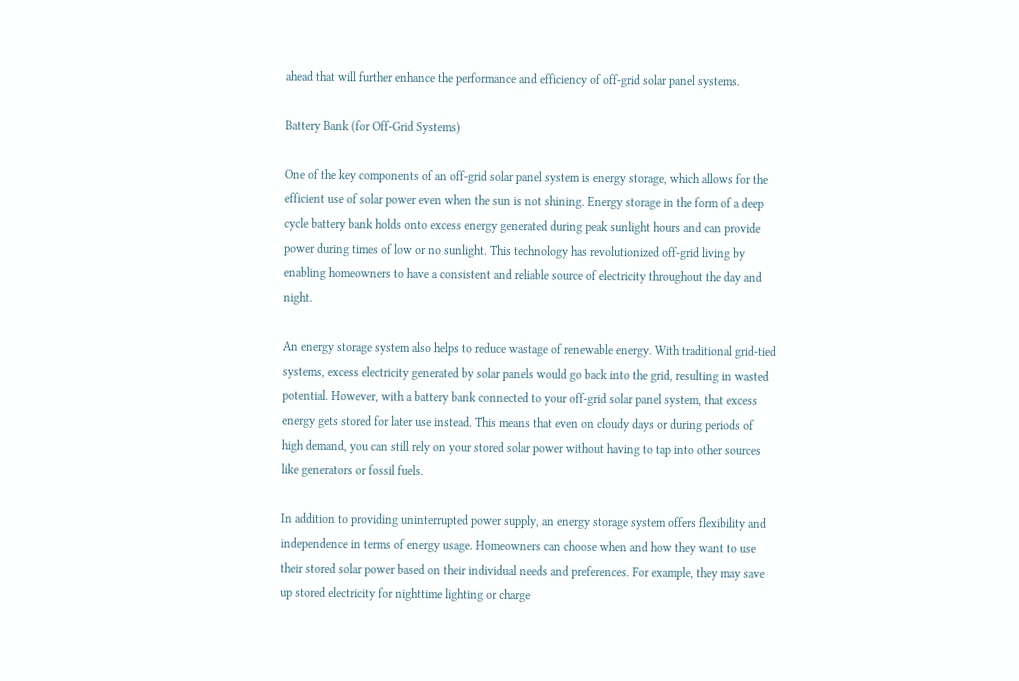ahead that will further enhance the performance and efficiency of off-grid solar panel systems.

Battery Bank (for Off-Grid Systems)

One of the key components of an off-grid solar panel system is energy storage, which allows for the efficient use of solar power even when the sun is not shining. Energy storage in the form of a deep cycle battery bank holds onto excess energy generated during peak sunlight hours and can provide power during times of low or no sunlight. This technology has revolutionized off-grid living by enabling homeowners to have a consistent and reliable source of electricity throughout the day and night.

An energy storage system also helps to reduce wastage of renewable energy. With traditional grid-tied systems, excess electricity generated by solar panels would go back into the grid, resulting in wasted potential. However, with a battery bank connected to your off-grid solar panel system, that excess energy gets stored for later use instead. This means that even on cloudy days or during periods of high demand, you can still rely on your stored solar power without having to tap into other sources like generators or fossil fuels.

In addition to providing uninterrupted power supply, an energy storage system offers flexibility and independence in terms of energy usage. Homeowners can choose when and how they want to use their stored solar power based on their individual needs and preferences. For example, they may save up stored electricity for nighttime lighting or charge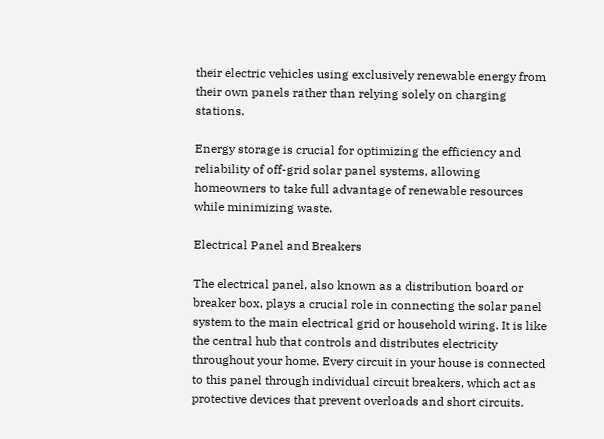their electric vehicles using exclusively renewable energy from their own panels rather than relying solely on charging stations.

Energy storage is crucial for optimizing the efficiency and reliability of off-grid solar panel systems, allowing homeowners to take full advantage of renewable resources while minimizing waste.

Electrical Panel and Breakers

The electrical panel, also known as a distribution board or breaker box, plays a crucial role in connecting the solar panel system to the main electrical grid or household wiring. It is like the central hub that controls and distributes electricity throughout your home. Every circuit in your house is connected to this panel through individual circuit breakers, which act as protective devices that prevent overloads and short circuits.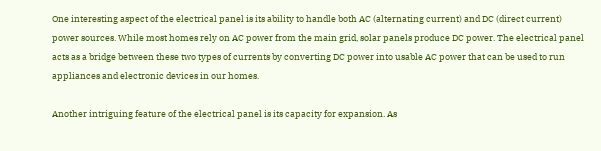One interesting aspect of the electrical panel is its ability to handle both AC (alternating current) and DC (direct current) power sources. While most homes rely on AC power from the main grid, solar panels produce DC power. The electrical panel acts as a bridge between these two types of currents by converting DC power into usable AC power that can be used to run appliances and electronic devices in our homes.

Another intriguing feature of the electrical panel is its capacity for expansion. As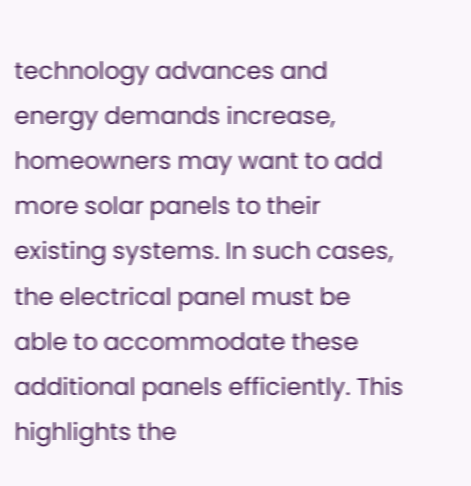technology advances and energy demands increase, homeowners may want to add more solar panels to their existing systems. In such cases, the electrical panel must be able to accommodate these additional panels efficiently. This highlights the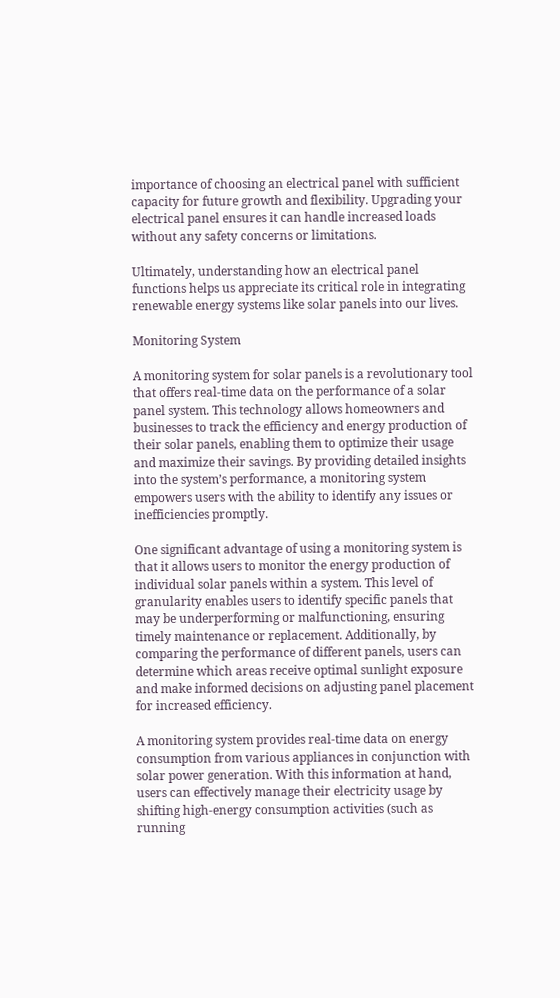importance of choosing an electrical panel with sufficient capacity for future growth and flexibility. Upgrading your electrical panel ensures it can handle increased loads without any safety concerns or limitations.

Ultimately, understanding how an electrical panel functions helps us appreciate its critical role in integrating renewable energy systems like solar panels into our lives.

Monitoring System

A monitoring system for solar panels is a revolutionary tool that offers real-time data on the performance of a solar panel system. This technology allows homeowners and businesses to track the efficiency and energy production of their solar panels, enabling them to optimize their usage and maximize their savings. By providing detailed insights into the system’s performance, a monitoring system empowers users with the ability to identify any issues or inefficiencies promptly.

One significant advantage of using a monitoring system is that it allows users to monitor the energy production of individual solar panels within a system. This level of granularity enables users to identify specific panels that may be underperforming or malfunctioning, ensuring timely maintenance or replacement. Additionally, by comparing the performance of different panels, users can determine which areas receive optimal sunlight exposure and make informed decisions on adjusting panel placement for increased efficiency.

A monitoring system provides real-time data on energy consumption from various appliances in conjunction with solar power generation. With this information at hand, users can effectively manage their electricity usage by shifting high-energy consumption activities (such as running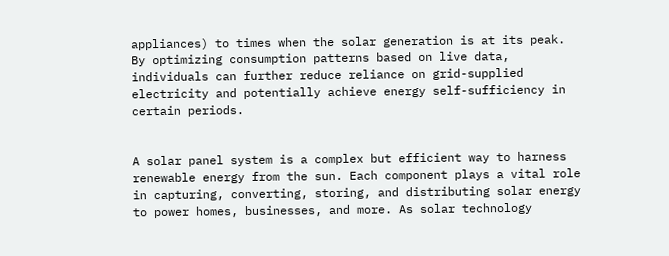appliances) to times when the solar generation is at its peak. By optimizing consumption patterns based on live data, individuals can further reduce reliance on grid-supplied electricity and potentially achieve energy self-sufficiency in certain periods.


A solar panel system is a complex but efficient way to harness renewable energy from the sun. Each component plays a vital role in capturing, converting, storing, and distributing solar energy to power homes, businesses, and more. As solar technology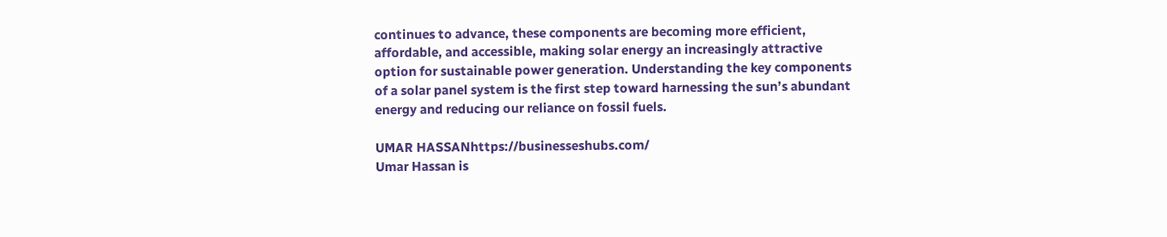continues to advance, these components are becoming more efficient, affordable, and accessible, making solar energy an increasingly attractive option for sustainable power generation. Understanding the key components of a solar panel system is the first step toward harnessing the sun’s abundant energy and reducing our reliance on fossil fuels.

UMAR HASSANhttps://businesseshubs.com/
Umar Hassan is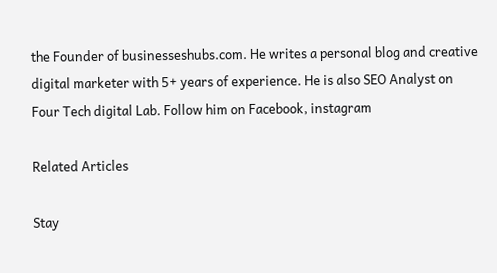the Founder of businesseshubs.com. He writes a personal blog and creative digital marketer with 5+ years of experience. He is also SEO Analyst on Four Tech digital Lab. Follow him on Facebook, instagram

Related Articles

Stay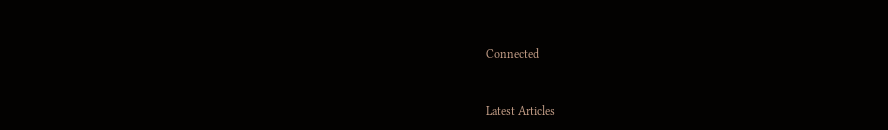Connected


Latest Articles